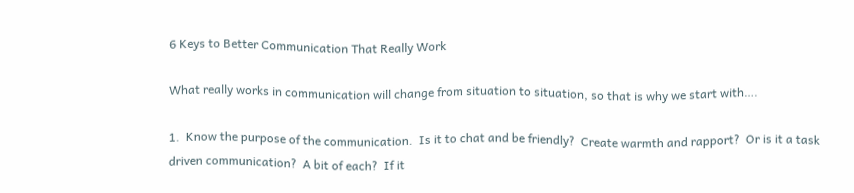6 Keys to Better Communication That Really Work

What really works in communication will change from situation to situation, so that is why we start with….

1.  Know the purpose of the communication.  Is it to chat and be friendly?  Create warmth and rapport?  Or is it a task driven communication?  A bit of each?  If it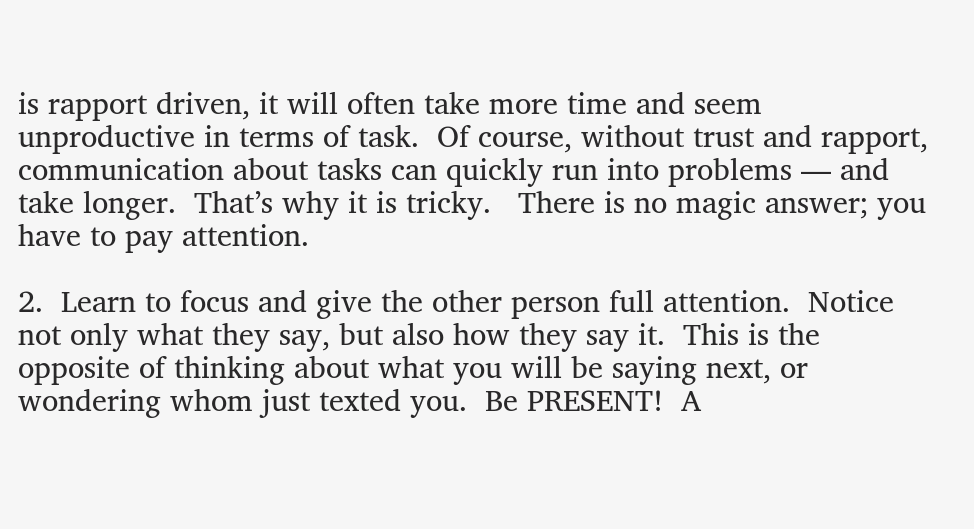is rapport driven, it will often take more time and seem unproductive in terms of task.  Of course, without trust and rapport, communication about tasks can quickly run into problems — and take longer.  That’s why it is tricky.   There is no magic answer; you have to pay attention.

2.  Learn to focus and give the other person full attention.  Notice not only what they say, but also how they say it.  This is the opposite of thinking about what you will be saying next, or wondering whom just texted you.  Be PRESENT!  A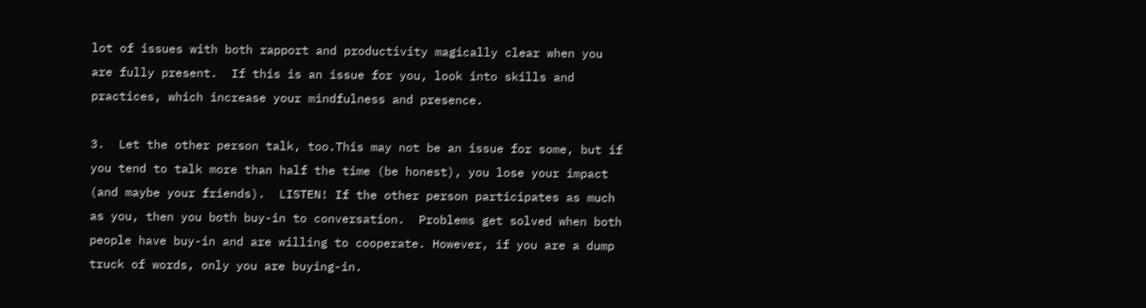lot of issues with both rapport and productivity magically clear when you are fully present.  If this is an issue for you, look into skills and practices, which increase your mindfulness and presence.

3.  Let the other person talk, too.This may not be an issue for some, but if you tend to talk more than half the time (be honest), you lose your impact (and maybe your friends).  LISTEN! If the other person participates as much as you, then you both buy-in to conversation.  Problems get solved when both people have buy-in and are willing to cooperate. However, if you are a dump truck of words, only you are buying-in.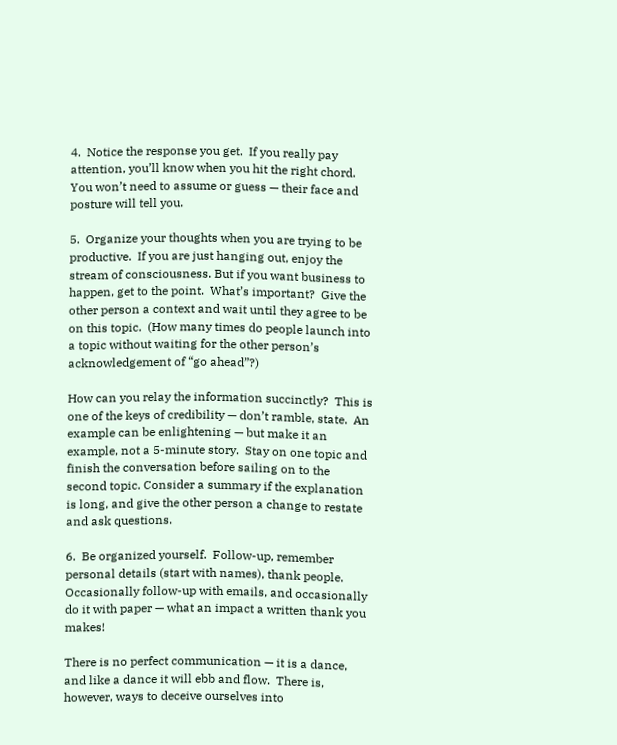4.  Notice the response you get.  If you really pay attention, you’ll know when you hit the right chord.  You won’t need to assume or guess — their face and posture will tell you.

5.  Organize your thoughts when you are trying to be productive.  If you are just hanging out, enjoy the stream of consciousness. But if you want business to happen, get to the point.  What’s important?  Give the other person a context and wait until they agree to be on this topic.  (How many times do people launch into a topic without waiting for the other person’s acknowledgement of “go ahead”?)

How can you relay the information succinctly?  This is one of the keys of credibility — don’t ramble, state.  An example can be enlightening — but make it an example, not a 5-minute story.  Stay on one topic and finish the conversation before sailing on to the second topic. Consider a summary if the explanation is long, and give the other person a change to restate and ask questions.

6.  Be organized yourself.  Follow-up, remember personal details (start with names), thank people.  Occasionally follow-up with emails, and occasionally do it with paper — what an impact a written thank you makes!

There is no perfect communication — it is a dance, and like a dance it will ebb and flow.  There is, however, ways to deceive ourselves into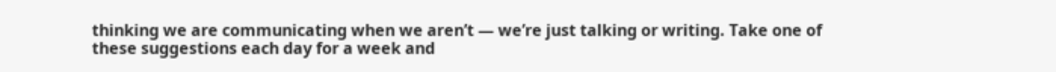thinking we are communicating when we aren’t — we’re just talking or writing. Take one of these suggestions each day for a week and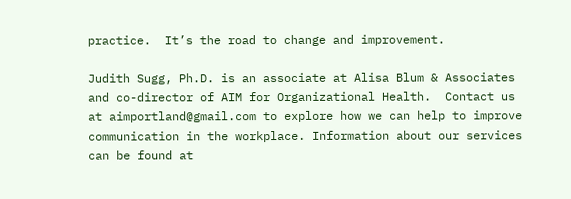practice.  It’s the road to change and improvement.

Judith Sugg, Ph.D. is an associate at Alisa Blum & Associates and co-director of AIM for Organizational Health.  Contact us at aimportland@gmail.com to explore how we can help to improve communication in the workplace. Information about our services can be found at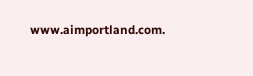www.aimportland.com.